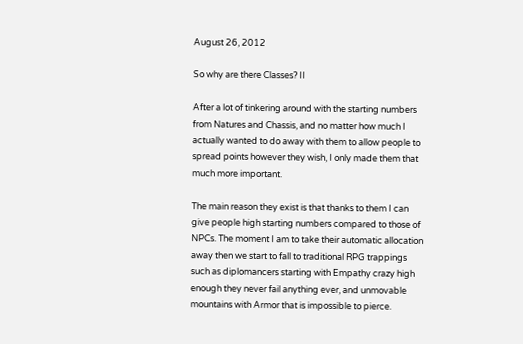August 26, 2012

So why are there Classes? II

After a lot of tinkering around with the starting numbers from Natures and Chassis, and no matter how much I actually wanted to do away with them to allow people to spread points however they wish, I only made them that much more important.

The main reason they exist is that thanks to them I can give people high starting numbers compared to those of NPCs. The moment I am to take their automatic allocation away then we start to fall to traditional RPG trappings such as diplomancers starting with Empathy crazy high enough they never fail anything ever, and unmovable mountains with Armor that is impossible to pierce.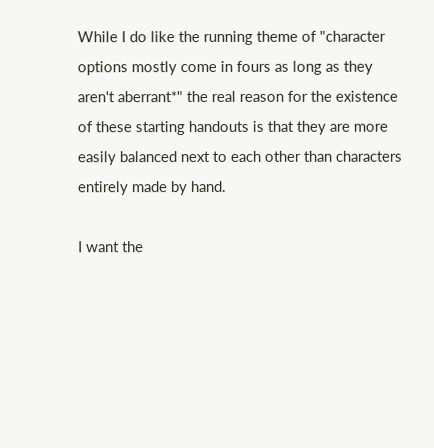While I do like the running theme of "character options mostly come in fours as long as they aren't aberrant*" the real reason for the existence of these starting handouts is that they are more easily balanced next to each other than characters entirely made by hand.

I want the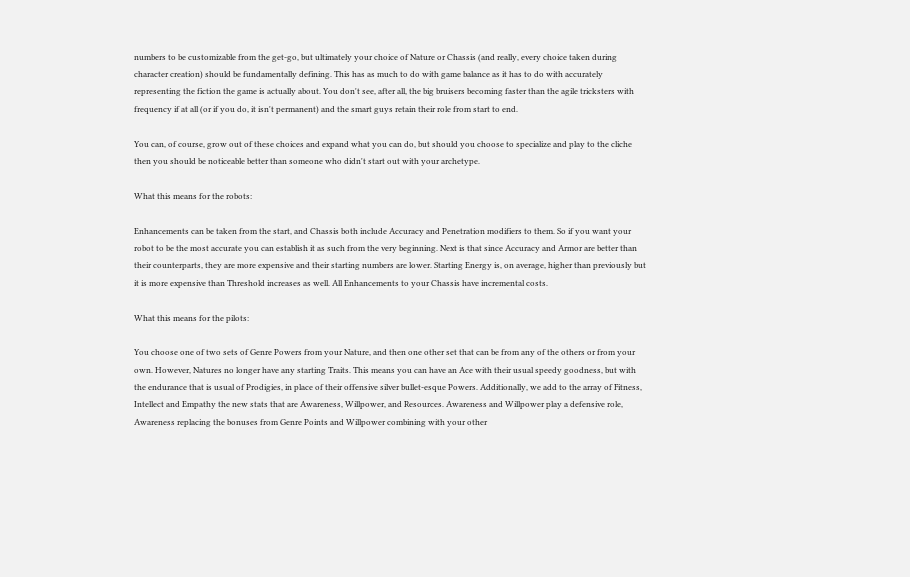numbers to be customizable from the get-go, but ultimately your choice of Nature or Chassis (and really, every choice taken during character creation) should be fundamentally defining. This has as much to do with game balance as it has to do with accurately representing the fiction the game is actually about. You don't see, after all, the big bruisers becoming faster than the agile tricksters with frequency if at all (or if you do, it isn't permanent) and the smart guys retain their role from start to end.

You can, of course, grow out of these choices and expand what you can do, but should you choose to specialize and play to the cliche then you should be noticeable better than someone who didn't start out with your archetype.

What this means for the robots:

Enhancements can be taken from the start, and Chassis both include Accuracy and Penetration modifiers to them. So if you want your robot to be the most accurate you can establish it as such from the very beginning. Next is that since Accuracy and Armor are better than their counterparts, they are more expensive and their starting numbers are lower. Starting Energy is, on average, higher than previously but it is more expensive than Threshold increases as well. All Enhancements to your Chassis have incremental costs.

What this means for the pilots:

You choose one of two sets of Genre Powers from your Nature, and then one other set that can be from any of the others or from your own. However, Natures no longer have any starting Traits. This means you can have an Ace with their usual speedy goodness, but with the endurance that is usual of Prodigies, in place of their offensive silver bullet-esque Powers. Additionally, we add to the array of Fitness, Intellect and Empathy the new stats that are Awareness, Willpower, and Resources. Awareness and Willpower play a defensive role, Awareness replacing the bonuses from Genre Points and Willpower combining with your other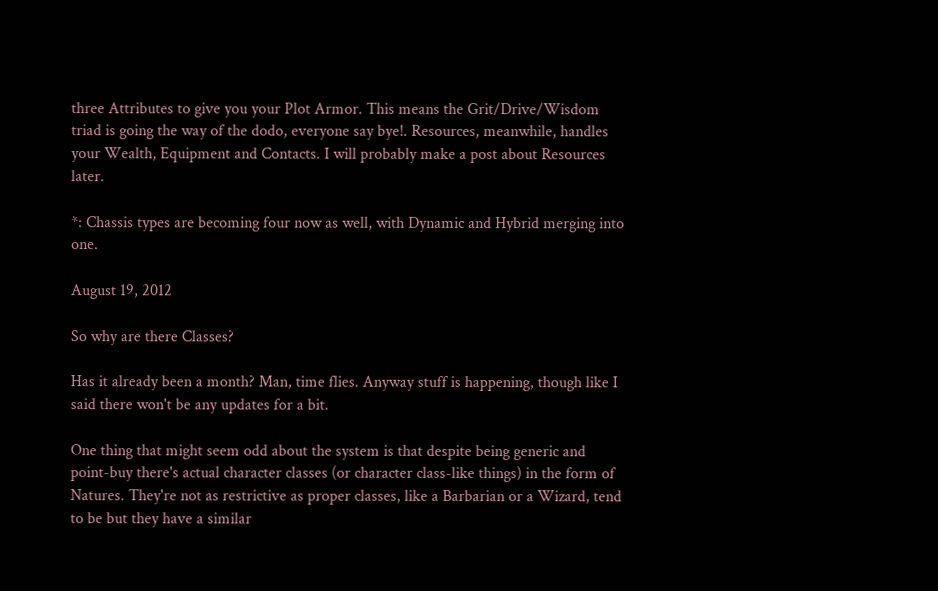three Attributes to give you your Plot Armor. This means the Grit/Drive/Wisdom triad is going the way of the dodo, everyone say bye!. Resources, meanwhile, handles your Wealth, Equipment and Contacts. I will probably make a post about Resources later.

*: Chassis types are becoming four now as well, with Dynamic and Hybrid merging into one.

August 19, 2012

So why are there Classes?

Has it already been a month? Man, time flies. Anyway stuff is happening, though like I said there won't be any updates for a bit.

One thing that might seem odd about the system is that despite being generic and point-buy there's actual character classes (or character class-like things) in the form of Natures. They're not as restrictive as proper classes, like a Barbarian or a Wizard, tend to be but they have a similar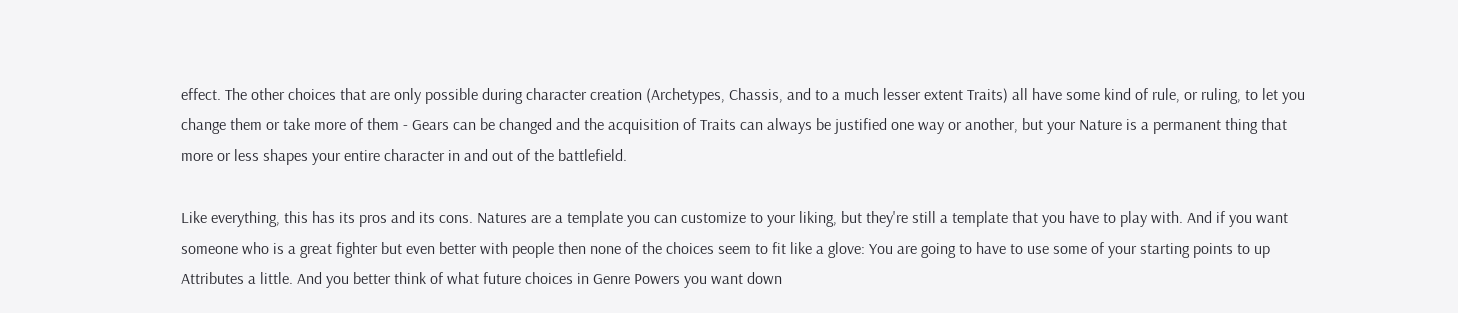effect. The other choices that are only possible during character creation (Archetypes, Chassis, and to a much lesser extent Traits) all have some kind of rule, or ruling, to let you change them or take more of them - Gears can be changed and the acquisition of Traits can always be justified one way or another, but your Nature is a permanent thing that more or less shapes your entire character in and out of the battlefield.

Like everything, this has its pros and its cons. Natures are a template you can customize to your liking, but they're still a template that you have to play with. And if you want someone who is a great fighter but even better with people then none of the choices seem to fit like a glove: You are going to have to use some of your starting points to up Attributes a little. And you better think of what future choices in Genre Powers you want down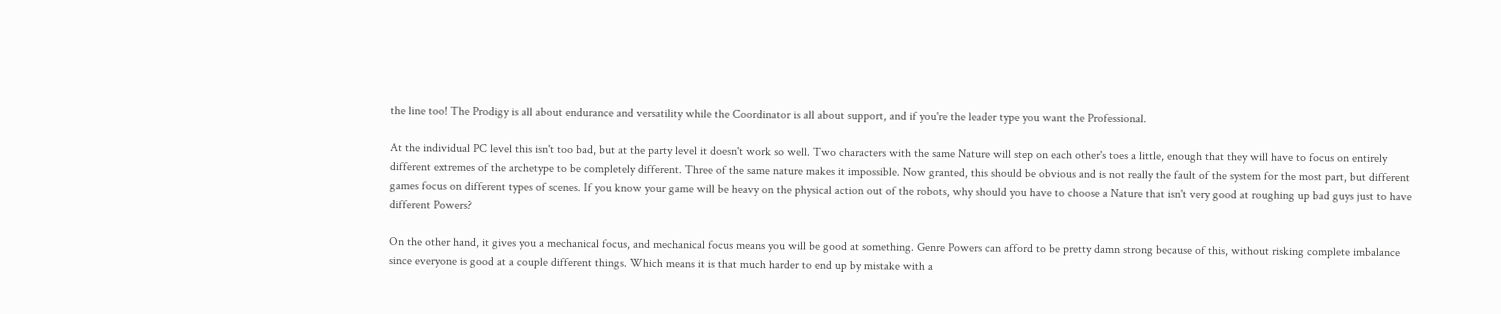the line too! The Prodigy is all about endurance and versatility while the Coordinator is all about support, and if you're the leader type you want the Professional.

At the individual PC level this isn't too bad, but at the party level it doesn't work so well. Two characters with the same Nature will step on each other's toes a little, enough that they will have to focus on entirely different extremes of the archetype to be completely different. Three of the same nature makes it impossible. Now granted, this should be obvious and is not really the fault of the system for the most part, but different games focus on different types of scenes. If you know your game will be heavy on the physical action out of the robots, why should you have to choose a Nature that isn't very good at roughing up bad guys just to have different Powers?

On the other hand, it gives you a mechanical focus, and mechanical focus means you will be good at something. Genre Powers can afford to be pretty damn strong because of this, without risking complete imbalance since everyone is good at a couple different things. Which means it is that much harder to end up by mistake with a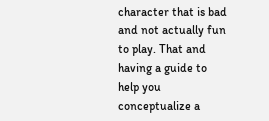character that is bad and not actually fun to play. That and having a guide to help you conceptualize a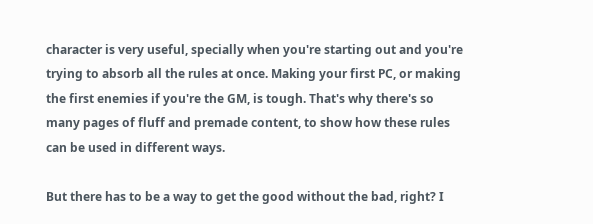character is very useful, specially when you're starting out and you're trying to absorb all the rules at once. Making your first PC, or making the first enemies if you're the GM, is tough. That's why there's so many pages of fluff and premade content, to show how these rules can be used in different ways.

But there has to be a way to get the good without the bad, right? I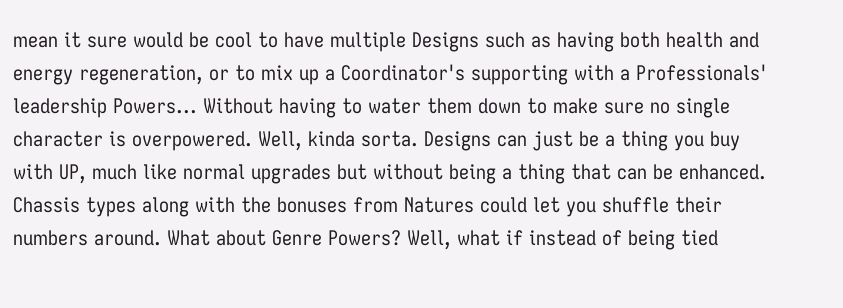mean it sure would be cool to have multiple Designs such as having both health and energy regeneration, or to mix up a Coordinator's supporting with a Professionals' leadership Powers... Without having to water them down to make sure no single character is overpowered. Well, kinda sorta. Designs can just be a thing you buy with UP, much like normal upgrades but without being a thing that can be enhanced. Chassis types along with the bonuses from Natures could let you shuffle their numbers around. What about Genre Powers? Well, what if instead of being tied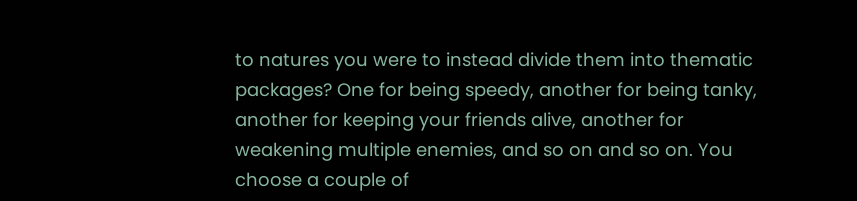to natures you were to instead divide them into thematic packages? One for being speedy, another for being tanky, another for keeping your friends alive, another for weakening multiple enemies, and so on and so on. You choose a couple of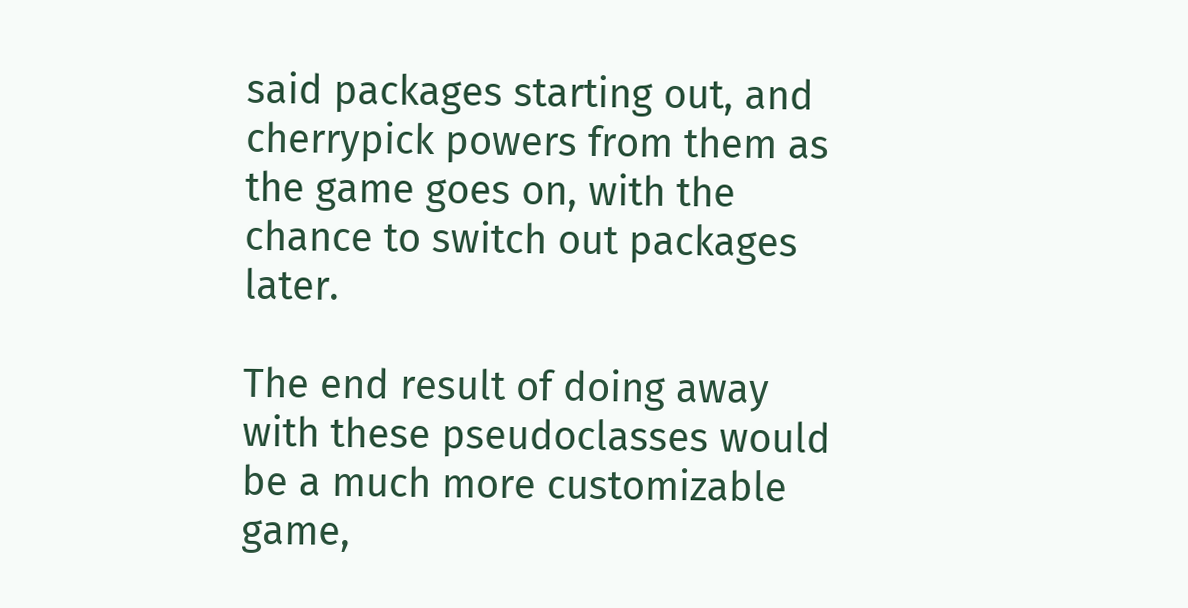said packages starting out, and cherrypick powers from them as the game goes on, with the chance to switch out packages later.

The end result of doing away with these pseudoclasses would be a much more customizable game,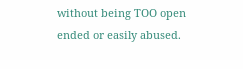without being TOO open ended or easily abused.